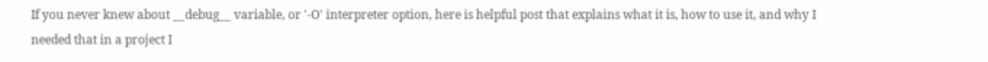If you never knew about __debug__ variable, or '-O' interpreter option, here is helpful post that explains what it is, how to use it, and why I needed that in a project I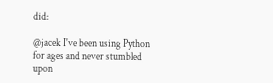did:

@jacek I've been using Python for ages and never stumbled upon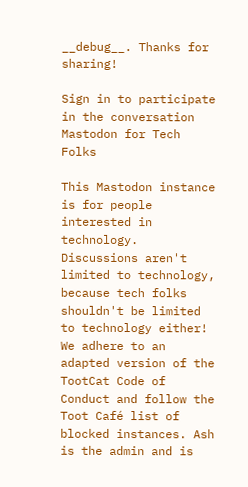__debug__. Thanks for sharing!

Sign in to participate in the conversation
Mastodon for Tech Folks

This Mastodon instance is for people interested in technology. Discussions aren't limited to technology, because tech folks shouldn't be limited to technology either! We adhere to an adapted version of the TootCat Code of Conduct and follow the Toot Café list of blocked instances. Ash is the admin and is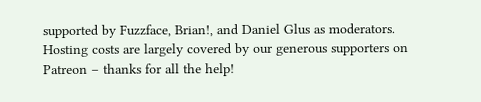supported by Fuzzface, Brian!, and Daniel Glus as moderators. Hosting costs are largely covered by our generous supporters on Patreon – thanks for all the help!